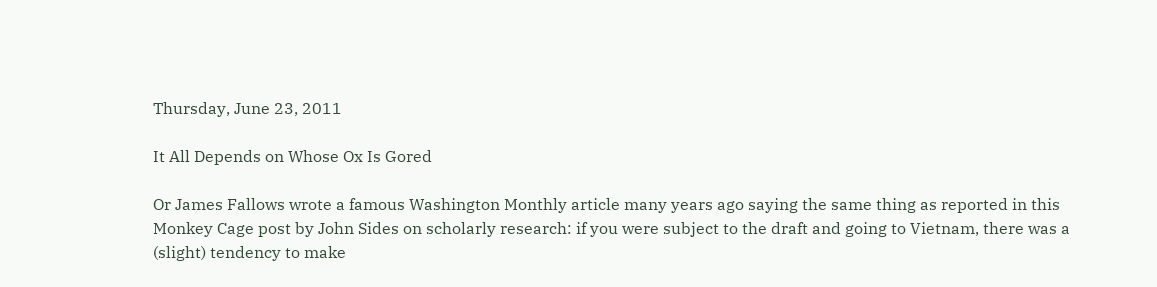Thursday, June 23, 2011

It All Depends on Whose Ox Is Gored

Or James Fallows wrote a famous Washington Monthly article many years ago saying the same thing as reported in this Monkey Cage post by John Sides on scholarly research: if you were subject to the draft and going to Vietnam, there was a (slight) tendency to make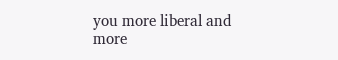you more liberal and more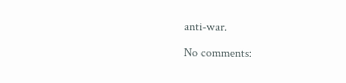anti-war.

No comments: